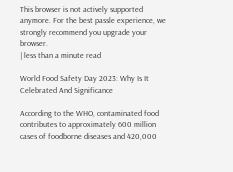This browser is not actively supported anymore. For the best passle experience, we strongly recommend you upgrade your browser.
| less than a minute read

World Food Safety Day 2023: Why Is It Celebrated And Significance

According to the WHO, contaminated food contributes to approximately 600 million cases of foodborne diseases and 420,000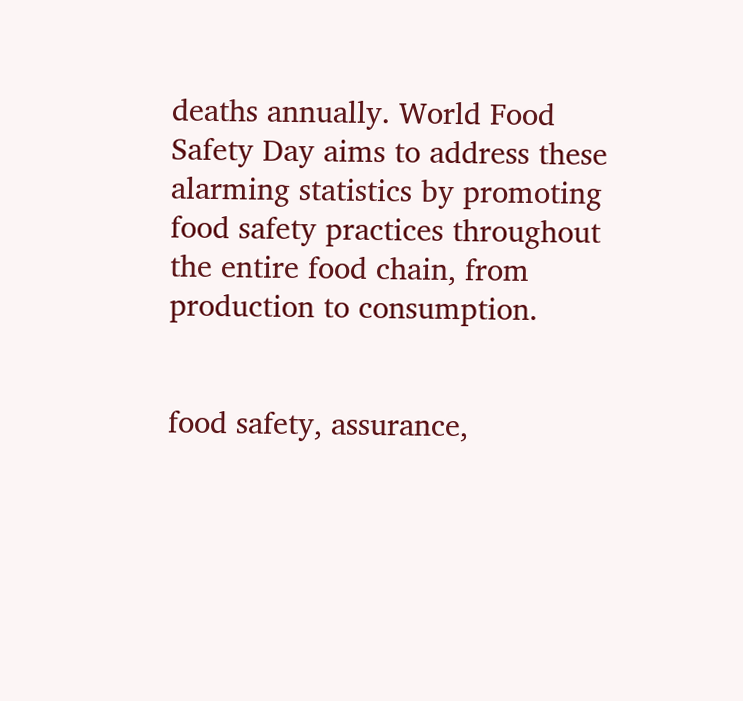deaths annually. World Food Safety Day aims to address these alarming statistics by promoting food safety practices throughout the entire food chain, from production to consumption.


food safety, assurance,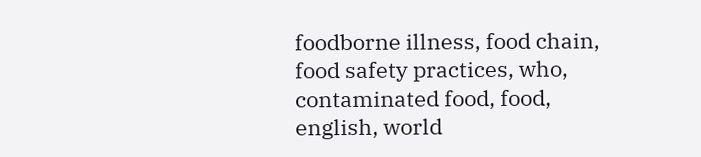foodborne illness, food chain, food safety practices, who, contaminated food, food, english, world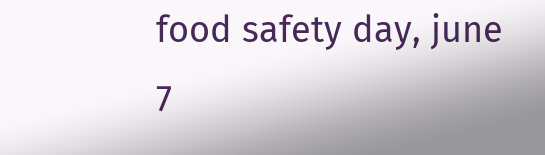food safety day, june 7